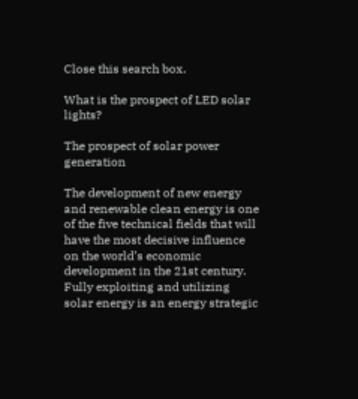Close this search box.

What is the prospect of LED solar lights?

The prospect of solar power generation

The development of new energy and renewable clean energy is one of the five technical fields that will have the most decisive influence on the world’s economic development in the 21st century. Fully exploiting and utilizing solar energy is an energy strategic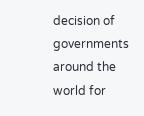decision of governments around the world for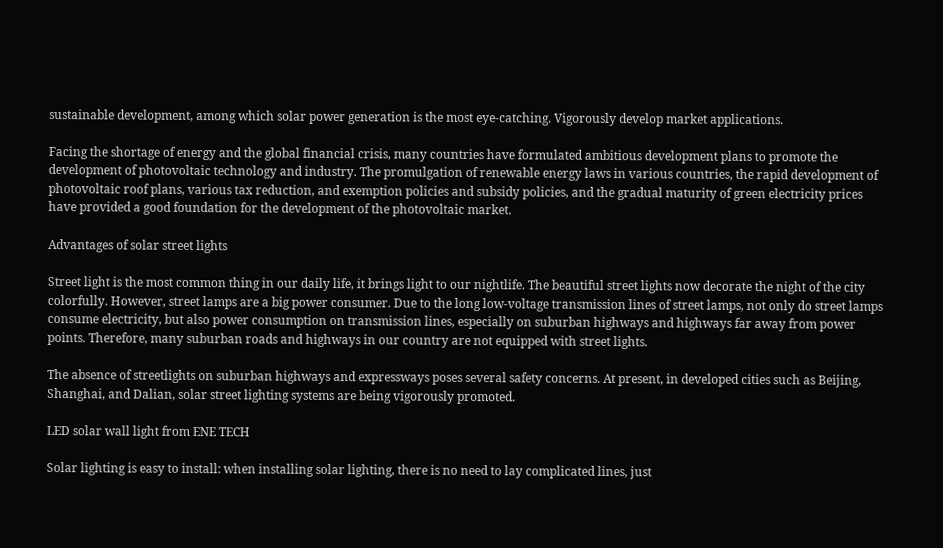sustainable development, among which solar power generation is the most eye-catching. Vigorously develop market applications.

Facing the shortage of energy and the global financial crisis, many countries have formulated ambitious development plans to promote the development of photovoltaic technology and industry. The promulgation of renewable energy laws in various countries, the rapid development of photovoltaic roof plans, various tax reduction, and exemption policies and subsidy policies, and the gradual maturity of green electricity prices have provided a good foundation for the development of the photovoltaic market.

Advantages of solar street lights

Street light is the most common thing in our daily life, it brings light to our nightlife. The beautiful street lights now decorate the night of the city colorfully. However, street lamps are a big power consumer. Due to the long low-voltage transmission lines of street lamps, not only do street lamps consume electricity, but also power consumption on transmission lines, especially on suburban highways and highways far away from power points. Therefore, many suburban roads and highways in our country are not equipped with street lights.

The absence of streetlights on suburban highways and expressways poses several safety concerns. At present, in developed cities such as Beijing, Shanghai, and Dalian, solar street lighting systems are being vigorously promoted.

LED solar wall light from ENE TECH

Solar lighting is easy to install: when installing solar lighting, there is no need to lay complicated lines, just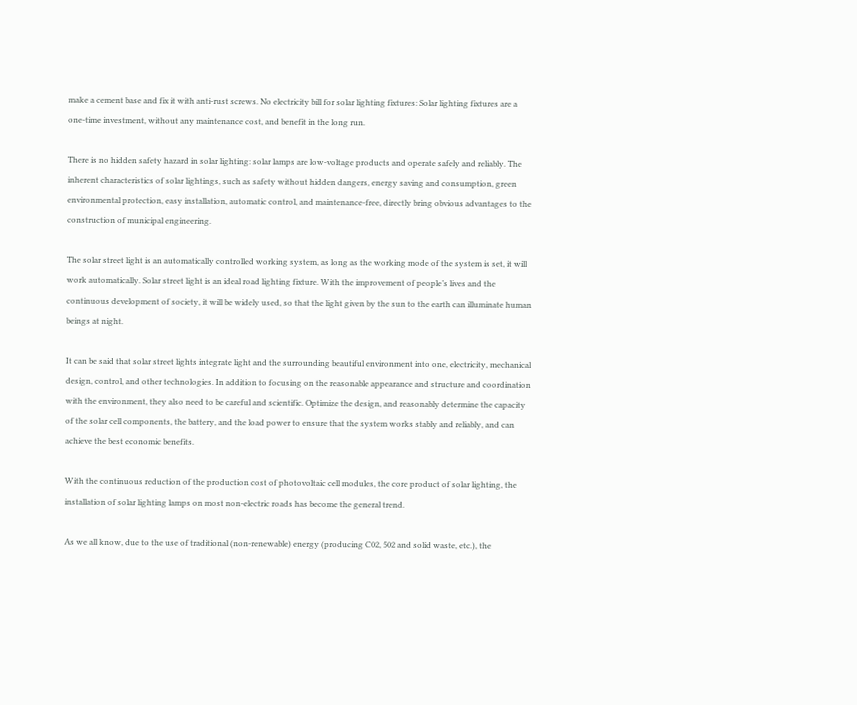make a cement base and fix it with anti-rust screws. No electricity bill for solar lighting fixtures: Solar lighting fixtures are a one-time investment, without any maintenance cost, and benefit in the long run.

There is no hidden safety hazard in solar lighting: solar lamps are low-voltage products and operate safely and reliably. The inherent characteristics of solar lightings, such as safety without hidden dangers, energy saving and consumption, green environmental protection, easy installation, automatic control, and maintenance-free, directly bring obvious advantages to the construction of municipal engineering.

The solar street light is an automatically controlled working system, as long as the working mode of the system is set, it will work automatically. Solar street light is an ideal road lighting fixture. With the improvement of people’s lives and the continuous development of society, it will be widely used, so that the light given by the sun to the earth can illuminate human beings at night.

It can be said that solar street lights integrate light and the surrounding beautiful environment into one, electricity, mechanical design, control, and other technologies. In addition to focusing on the reasonable appearance and structure and coordination with the environment, they also need to be careful and scientific. Optimize the design, and reasonably determine the capacity of the solar cell components, the battery, and the load power to ensure that the system works stably and reliably, and can achieve the best economic benefits.

With the continuous reduction of the production cost of photovoltaic cell modules, the core product of solar lighting, the installation of solar lighting lamps on most non-electric roads has become the general trend.

As we all know, due to the use of traditional (non-renewable) energy (producing C02, 502 and solid waste, etc.), the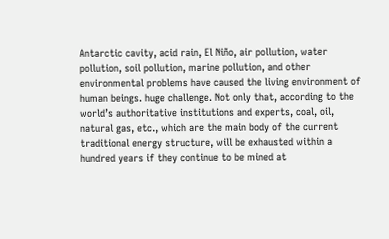Antarctic cavity, acid rain, El Niño, air pollution, water pollution, soil pollution, marine pollution, and other environmental problems have caused the living environment of human beings. huge challenge. Not only that, according to the world’s authoritative institutions and experts, coal, oil, natural gas, etc., which are the main body of the current traditional energy structure, will be exhausted within a hundred years if they continue to be mined at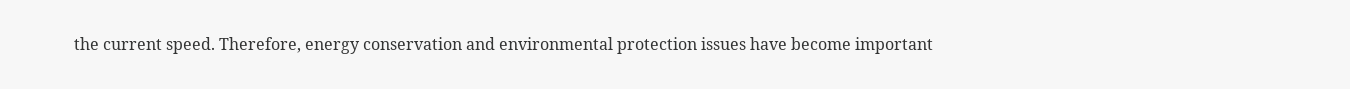the current speed. Therefore, energy conservation and environmental protection issues have become important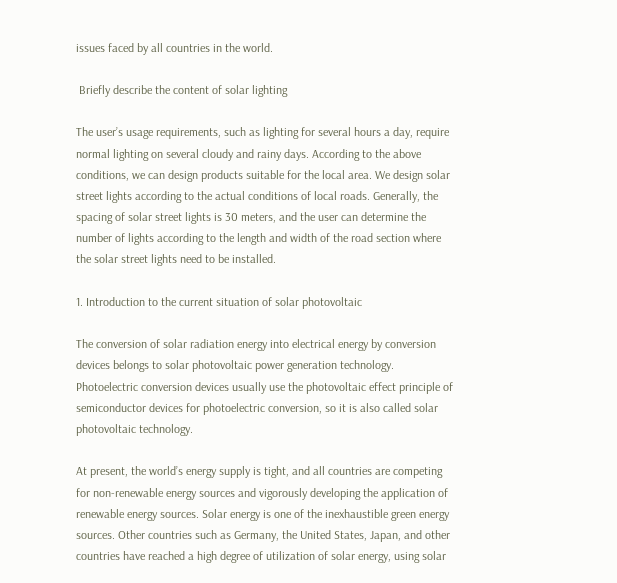issues faced by all countries in the world.

 Briefly describe the content of solar lighting

The user’s usage requirements, such as lighting for several hours a day, require normal lighting on several cloudy and rainy days. According to the above conditions, we can design products suitable for the local area. We design solar street lights according to the actual conditions of local roads. Generally, the spacing of solar street lights is 30 meters, and the user can determine the number of lights according to the length and width of the road section where the solar street lights need to be installed.

1. Introduction to the current situation of solar photovoltaic

The conversion of solar radiation energy into electrical energy by conversion devices belongs to solar photovoltaic power generation technology. Photoelectric conversion devices usually use the photovoltaic effect principle of semiconductor devices for photoelectric conversion, so it is also called solar photovoltaic technology.

At present, the world’s energy supply is tight, and all countries are competing for non-renewable energy sources and vigorously developing the application of renewable energy sources. Solar energy is one of the inexhaustible green energy sources. Other countries such as Germany, the United States, Japan, and other countries have reached a high degree of utilization of solar energy, using solar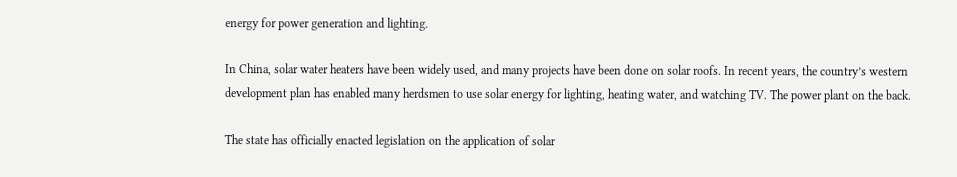energy for power generation and lighting.

In China, solar water heaters have been widely used, and many projects have been done on solar roofs. In recent years, the country’s western development plan has enabled many herdsmen to use solar energy for lighting, heating water, and watching TV. The power plant on the back.

The state has officially enacted legislation on the application of solar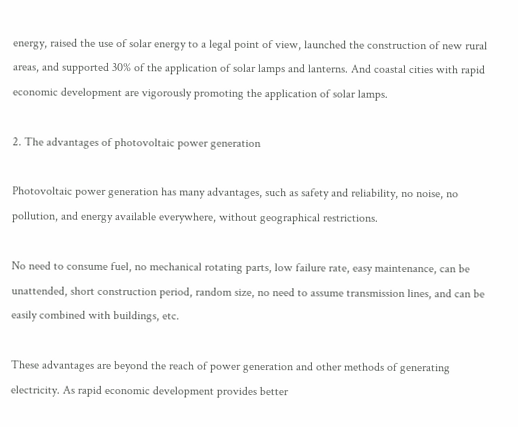energy, raised the use of solar energy to a legal point of view, launched the construction of new rural areas, and supported 30% of the application of solar lamps and lanterns. And coastal cities with rapid economic development are vigorously promoting the application of solar lamps.

2. The advantages of photovoltaic power generation

Photovoltaic power generation has many advantages, such as safety and reliability, no noise, no pollution, and energy available everywhere, without geographical restrictions.

No need to consume fuel, no mechanical rotating parts, low failure rate, easy maintenance, can be unattended, short construction period, random size, no need to assume transmission lines, and can be easily combined with buildings, etc.

These advantages are beyond the reach of power generation and other methods of generating electricity. As rapid economic development provides better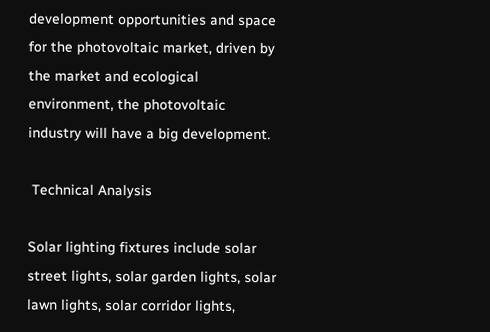development opportunities and space for the photovoltaic market, driven by the market and ecological environment, the photovoltaic industry will have a big development.

 Technical Analysis

Solar lighting fixtures include solar street lights, solar garden lights, solar lawn lights, solar corridor lights,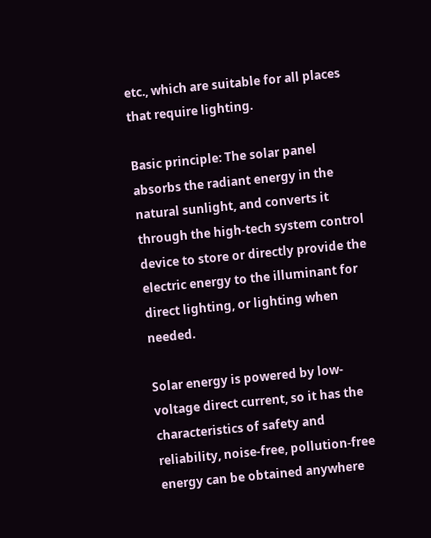etc., which are suitable for all places that require lighting.

Basic principle: The solar panel absorbs the radiant energy in the natural sunlight, and converts it through the high-tech system control device to store or directly provide the electric energy to the illuminant for direct lighting, or lighting when needed.

Solar energy is powered by low-voltage direct current, so it has the characteristics of safety and reliability, noise-free, pollution-free energy can be obtained anywhere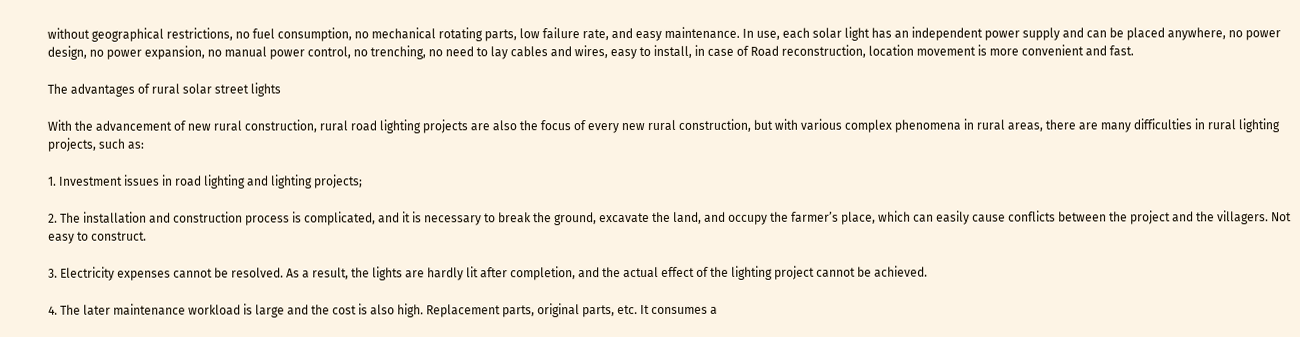without geographical restrictions, no fuel consumption, no mechanical rotating parts, low failure rate, and easy maintenance. In use, each solar light has an independent power supply and can be placed anywhere, no power design, no power expansion, no manual power control, no trenching, no need to lay cables and wires, easy to install, in case of Road reconstruction, location movement is more convenient and fast.

The advantages of rural solar street lights

With the advancement of new rural construction, rural road lighting projects are also the focus of every new rural construction, but with various complex phenomena in rural areas, there are many difficulties in rural lighting projects, such as:

1. Investment issues in road lighting and lighting projects;

2. The installation and construction process is complicated, and it is necessary to break the ground, excavate the land, and occupy the farmer’s place, which can easily cause conflicts between the project and the villagers. Not easy to construct.

3. Electricity expenses cannot be resolved. As a result, the lights are hardly lit after completion, and the actual effect of the lighting project cannot be achieved.

4. The later maintenance workload is large and the cost is also high. Replacement parts, original parts, etc. It consumes a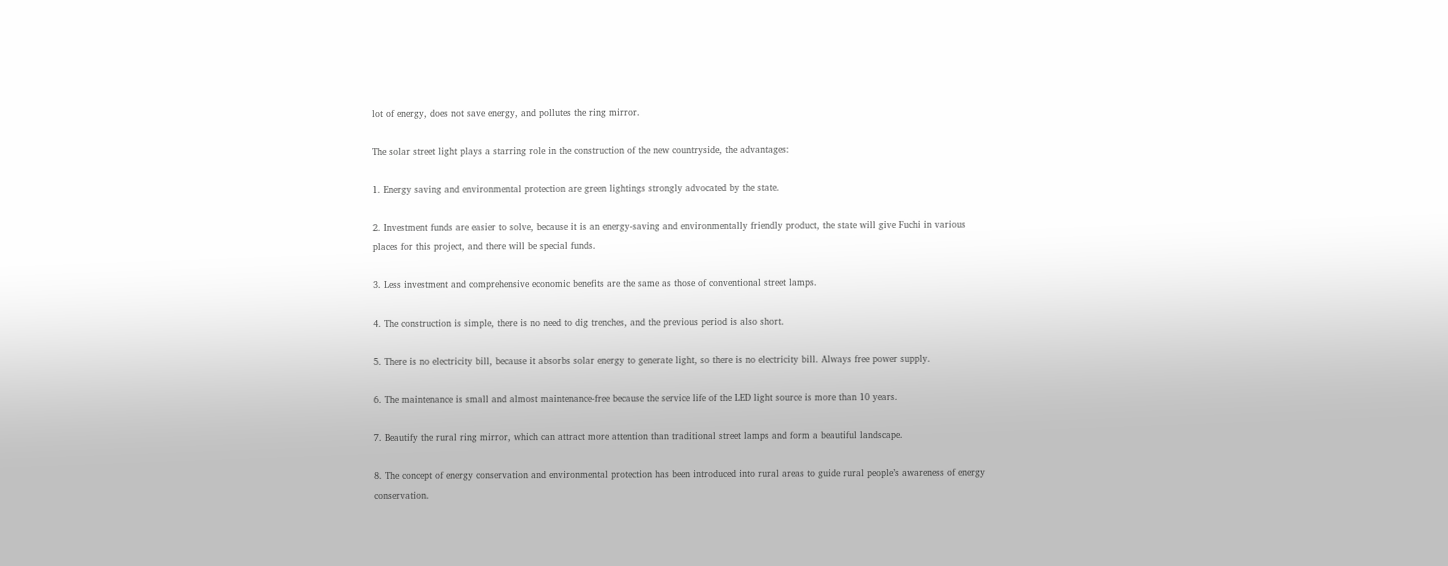lot of energy, does not save energy, and pollutes the ring mirror.

The solar street light plays a starring role in the construction of the new countryside, the advantages:

1. Energy saving and environmental protection are green lightings strongly advocated by the state.

2. Investment funds are easier to solve, because it is an energy-saving and environmentally friendly product, the state will give Fuchi in various places for this project, and there will be special funds.

3. Less investment and comprehensive economic benefits are the same as those of conventional street lamps.

4. The construction is simple, there is no need to dig trenches, and the previous period is also short.

5. There is no electricity bill, because it absorbs solar energy to generate light, so there is no electricity bill. Always free power supply.

6. The maintenance is small and almost maintenance-free because the service life of the LED light source is more than 10 years.

7. Beautify the rural ring mirror, which can attract more attention than traditional street lamps and form a beautiful landscape.

8. The concept of energy conservation and environmental protection has been introduced into rural areas to guide rural people’s awareness of energy conservation.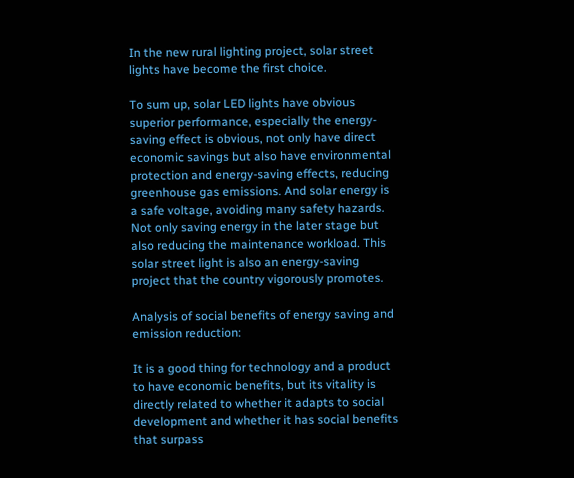In the new rural lighting project, solar street lights have become the first choice.

To sum up, solar LED lights have obvious superior performance, especially the energy-saving effect is obvious, not only have direct economic savings but also have environmental protection and energy-saving effects, reducing greenhouse gas emissions. And solar energy is a safe voltage, avoiding many safety hazards. Not only saving energy in the later stage but also reducing the maintenance workload. This solar street light is also an energy-saving project that the country vigorously promotes.

Analysis of social benefits of energy saving and emission reduction:

It is a good thing for technology and a product to have economic benefits, but its vitality is directly related to whether it adapts to social development and whether it has social benefits that surpass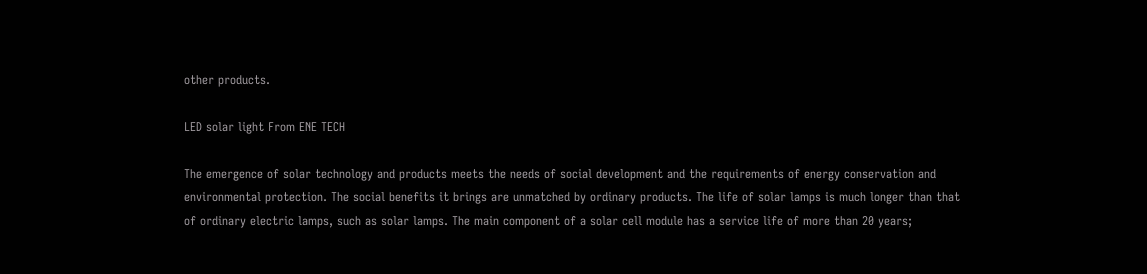other products.

LED solar light From ENE TECH

The emergence of solar technology and products meets the needs of social development and the requirements of energy conservation and environmental protection. The social benefits it brings are unmatched by ordinary products. The life of solar lamps is much longer than that of ordinary electric lamps, such as solar lamps. The main component of a solar cell module has a service life of more than 20 years;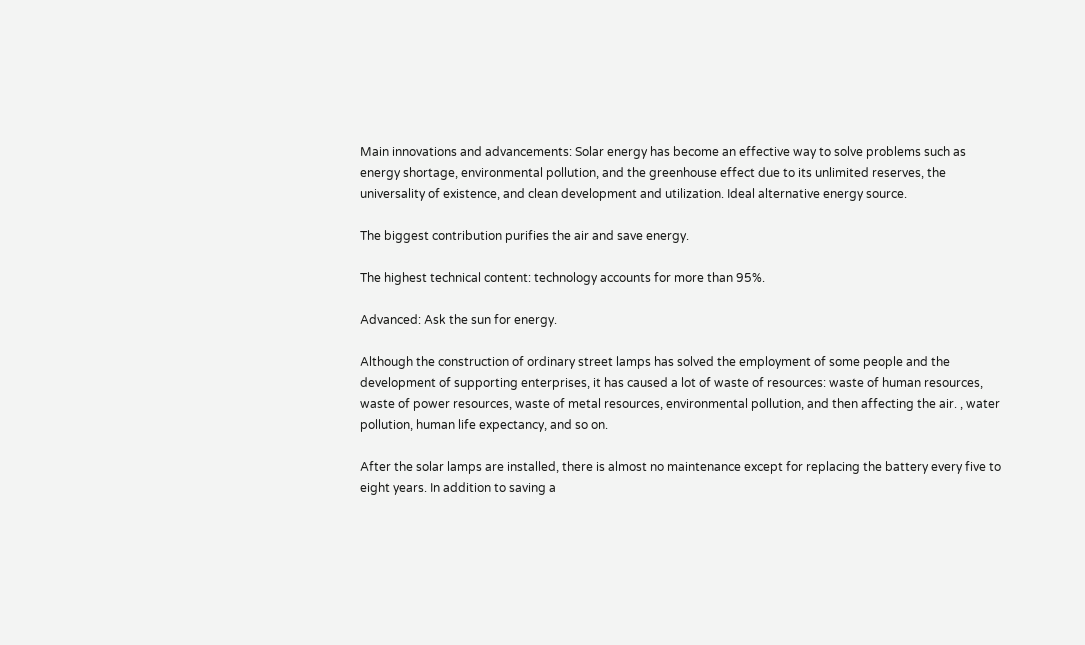Main innovations and advancements: Solar energy has become an effective way to solve problems such as energy shortage, environmental pollution, and the greenhouse effect due to its unlimited reserves, the universality of existence, and clean development and utilization. Ideal alternative energy source.

The biggest contribution purifies the air and save energy.

The highest technical content: technology accounts for more than 95%.

Advanced: Ask the sun for energy.

Although the construction of ordinary street lamps has solved the employment of some people and the development of supporting enterprises, it has caused a lot of waste of resources: waste of human resources, waste of power resources, waste of metal resources, environmental pollution, and then affecting the air. , water pollution, human life expectancy, and so on.

After the solar lamps are installed, there is almost no maintenance except for replacing the battery every five to eight years. In addition to saving a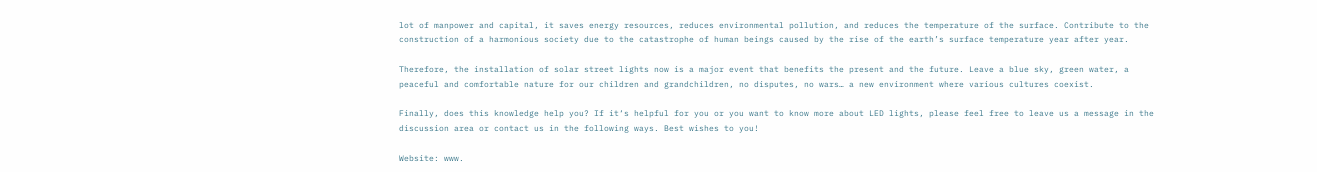lot of manpower and capital, it saves energy resources, reduces environmental pollution, and reduces the temperature of the surface. Contribute to the construction of a harmonious society due to the catastrophe of human beings caused by the rise of the earth’s surface temperature year after year.

Therefore, the installation of solar street lights now is a major event that benefits the present and the future. Leave a blue sky, green water, a peaceful and comfortable nature for our children and grandchildren, no disputes, no wars… a new environment where various cultures coexist.

Finally, does this knowledge help you? If it‘s helpful for you or you want to know more about LED lights, please feel free to leave us a message in the discussion area or contact us in the following ways. Best wishes to you!

Website: www.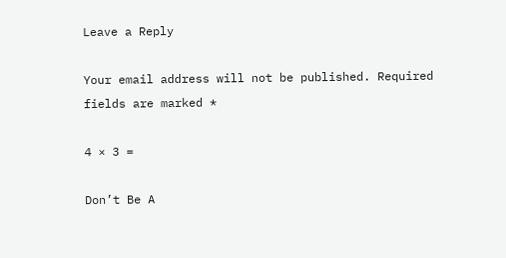Leave a Reply

Your email address will not be published. Required fields are marked *

4 × 3 =

Don’t Be A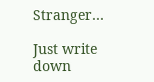Stranger…

Just write down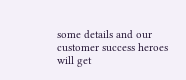some details and our customer success heroes will get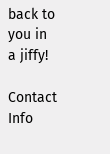back to you in a jiffy!

Contact Info